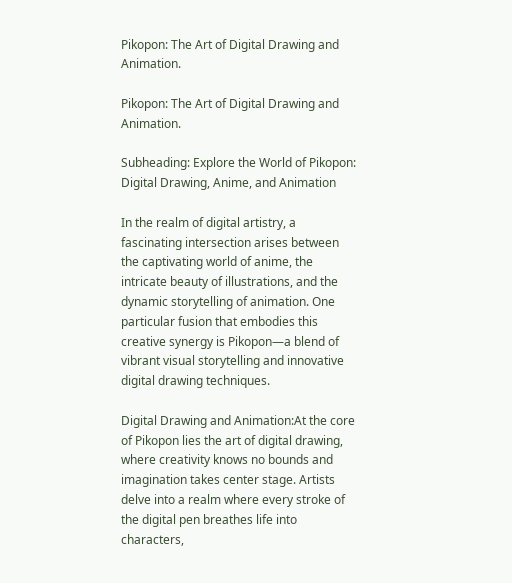Pikopon: The Art of Digital Drawing and Animation.

Pikopon: The Art of Digital Drawing and Animation.

Subheading: Explore the World of Pikopon: Digital Drawing, Anime, and Animation

In the realm of digital artistry, a fascinating intersection arises between the captivating world of anime, the intricate beauty of illustrations, and the dynamic storytelling of animation. One particular fusion that embodies this creative synergy is Pikopon—a blend of vibrant visual storytelling and innovative digital drawing techniques.

Digital Drawing and Animation:At the core of Pikopon lies the art of digital drawing, where creativity knows no bounds and imagination takes center stage. Artists delve into a realm where every stroke of the digital pen breathes life into characters,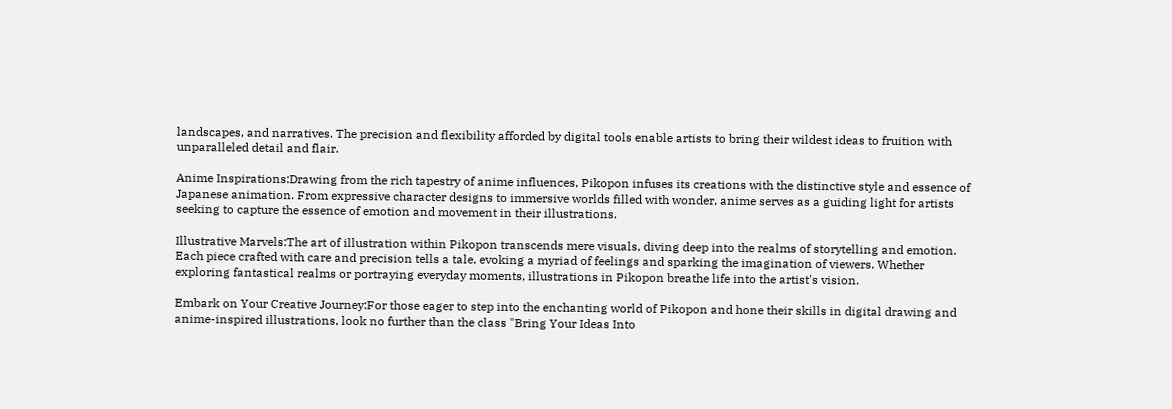landscapes, and narratives. The precision and flexibility afforded by digital tools enable artists to bring their wildest ideas to fruition with unparalleled detail and flair.

Anime Inspirations:Drawing from the rich tapestry of anime influences, Pikopon infuses its creations with the distinctive style and essence of Japanese animation. From expressive character designs to immersive worlds filled with wonder, anime serves as a guiding light for artists seeking to capture the essence of emotion and movement in their illustrations.

Illustrative Marvels:The art of illustration within Pikopon transcends mere visuals, diving deep into the realms of storytelling and emotion. Each piece crafted with care and precision tells a tale, evoking a myriad of feelings and sparking the imagination of viewers. Whether exploring fantastical realms or portraying everyday moments, illustrations in Pikopon breathe life into the artist's vision.

Embark on Your Creative Journey:For those eager to step into the enchanting world of Pikopon and hone their skills in digital drawing and anime-inspired illustrations, look no further than the class "Bring Your Ideas Into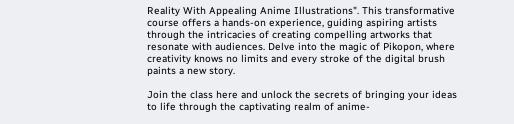Reality With Appealing Anime Illustrations". This transformative course offers a hands-on experience, guiding aspiring artists through the intricacies of creating compelling artworks that resonate with audiences. Delve into the magic of Pikopon, where creativity knows no limits and every stroke of the digital brush paints a new story.

Join the class here and unlock the secrets of bringing your ideas to life through the captivating realm of anime-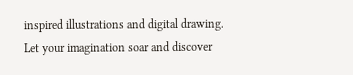inspired illustrations and digital drawing. Let your imagination soar and discover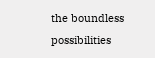the boundless possibilities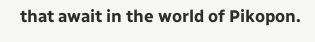that await in the world of Pikopon.